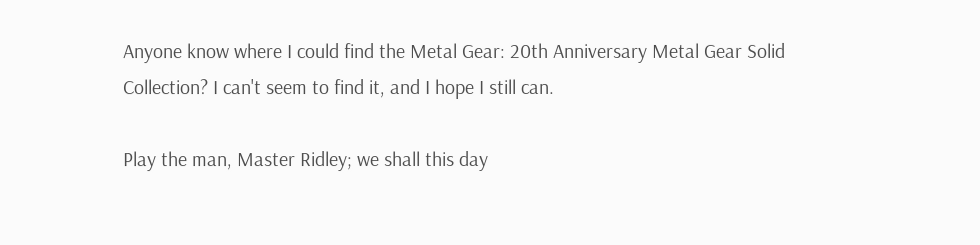Anyone know where I could find the Metal Gear: 20th Anniversary Metal Gear Solid Collection? I can't seem to find it, and I hope I still can.

Play the man, Master Ridley; we shall this day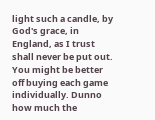light such a candle, by God's grace, in England, as I trust shall never be put out.
You might be better off buying each game individually. Dunno how much the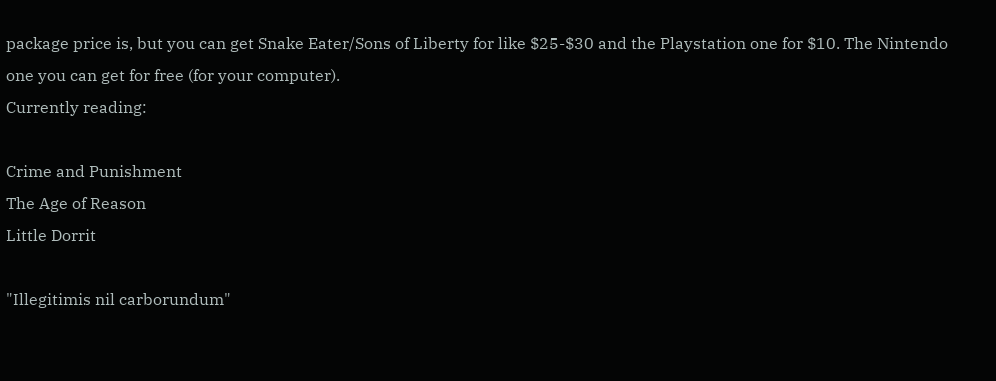package price is, but you can get Snake Eater/Sons of Liberty for like $25-$30 and the Playstation one for $10. The Nintendo one you can get for free (for your computer).
Currently reading:

Crime and Punishment
The Age of Reason
Little Dorrit

"Illegitimis nil carborundum"